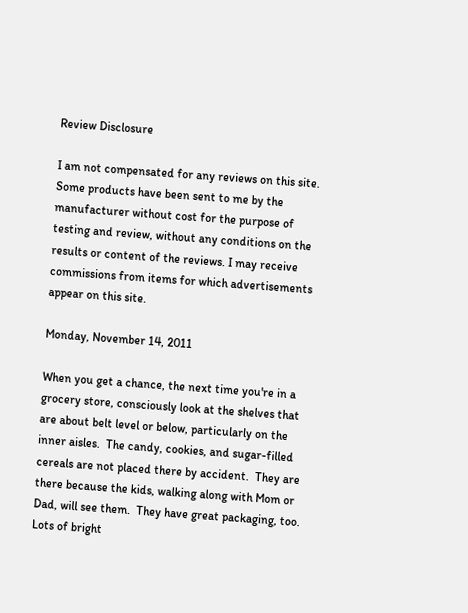Review Disclosure

I am not compensated for any reviews on this site. Some products have been sent to me by the manufacturer without cost for the purpose of testing and review, without any conditions on the results or content of the reviews. I may receive commissions from items for which advertisements appear on this site.

Monday, November 14, 2011

When you get a chance, the next time you're in a grocery store, consciously look at the shelves that are about belt level or below, particularly on the inner aisles.  The candy, cookies, and sugar-filled cereals are not placed there by accident.  They are there because the kids, walking along with Mom or Dad, will see them.  They have great packaging, too.  Lots of bright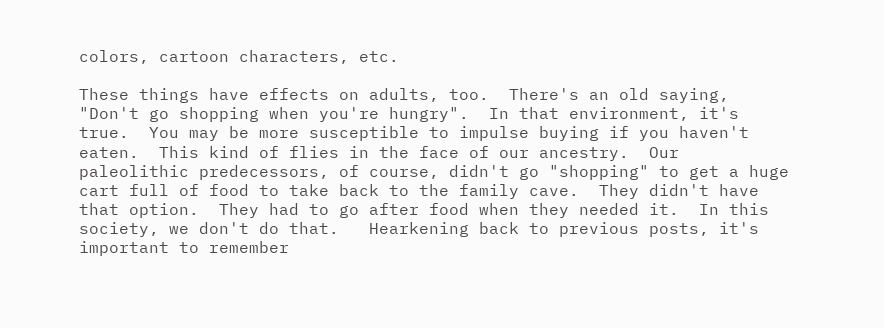colors, cartoon characters, etc.

These things have effects on adults, too.  There's an old saying, "Don't go shopping when you're hungry".  In that environment, it's true.  You may be more susceptible to impulse buying if you haven't eaten.  This kind of flies in the face of our ancestry.  Our paleolithic predecessors, of course, didn't go "shopping" to get a huge cart full of food to take back to the family cave.  They didn't have that option.  They had to go after food when they needed it.  In this society, we don't do that.   Hearkening back to previous posts, it's important to remember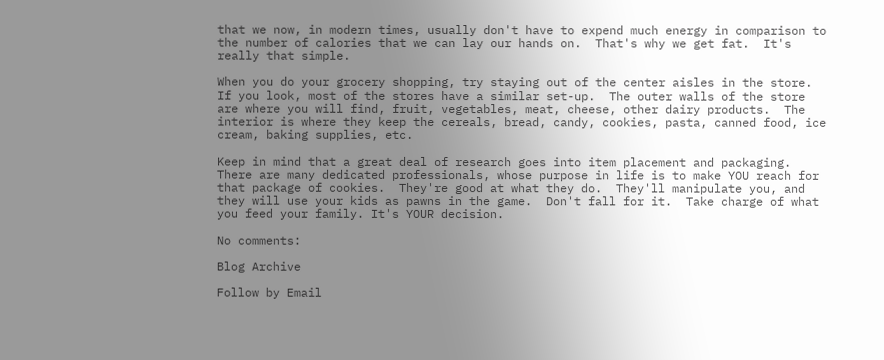that we now, in modern times, usually don't have to expend much energy in comparison to the number of calories that we can lay our hands on.  That's why we get fat.  It's really that simple.

When you do your grocery shopping, try staying out of the center aisles in the store.  If you look, most of the stores have a similar set-up.  The outer walls of the store are where you will find, fruit, vegetables, meat, cheese, other dairy products.  The interior is where they keep the cereals, bread, candy, cookies, pasta, canned food, ice cream, baking supplies, etc.

Keep in mind that a great deal of research goes into item placement and packaging.  There are many dedicated professionals, whose purpose in life is to make YOU reach for that package of cookies.  They're good at what they do.  They'll manipulate you, and they will use your kids as pawns in the game.  Don't fall for it.  Take charge of what you feed your family. It's YOUR decision.

No comments:

Blog Archive

Follow by Email